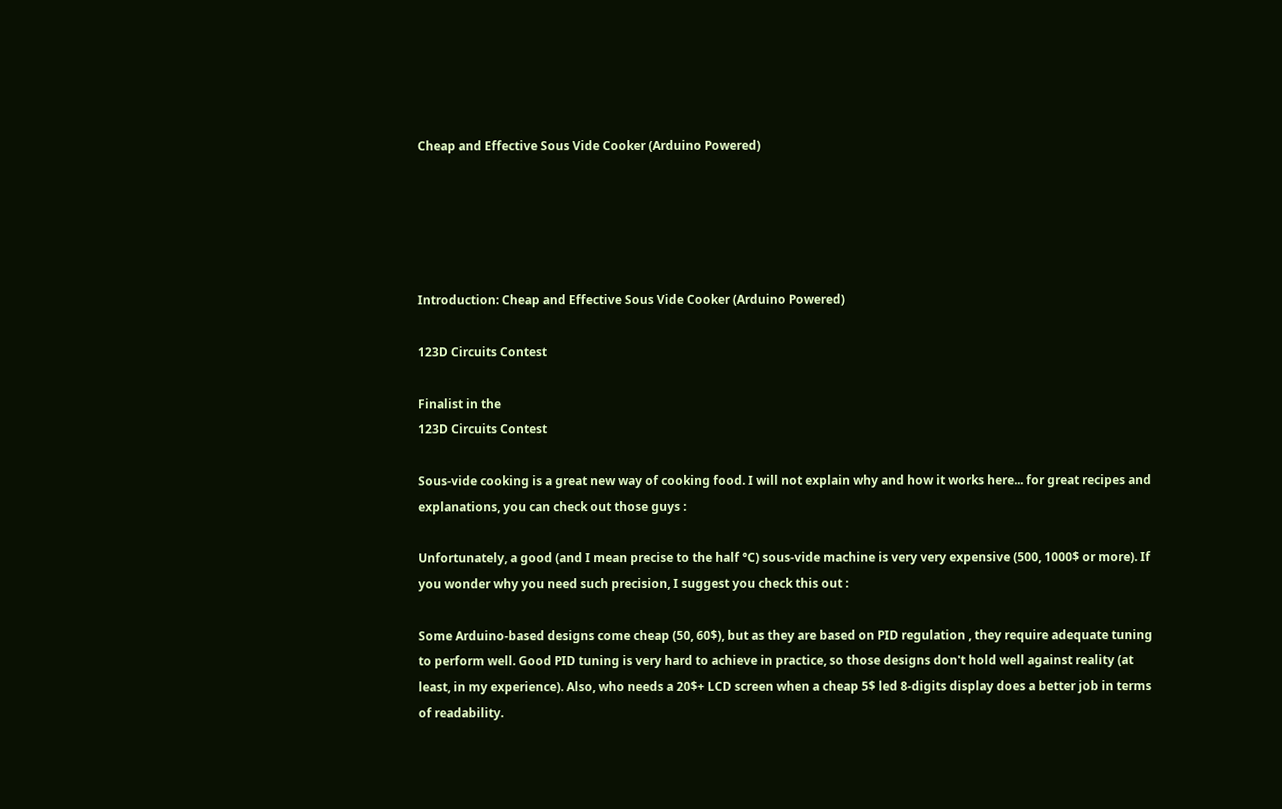Cheap and Effective Sous Vide Cooker (Arduino Powered)





Introduction: Cheap and Effective Sous Vide Cooker (Arduino Powered)

123D Circuits Contest

Finalist in the
123D Circuits Contest

Sous-vide cooking is a great new way of cooking food. I will not explain why and how it works here... for great recipes and explanations, you can check out those guys :

Unfortunately, a good (and I mean precise to the half °C) sous-vide machine is very very expensive (500, 1000$ or more). If you wonder why you need such precision, I suggest you check this out :

Some Arduino-based designs come cheap (50, 60$), but as they are based on PID regulation , they require adequate tuning to perform well. Good PID tuning is very hard to achieve in practice, so those designs don't hold well against reality (at least, in my experience). Also, who needs a 20$+ LCD screen when a cheap 5$ led 8-digits display does a better job in terms of readability.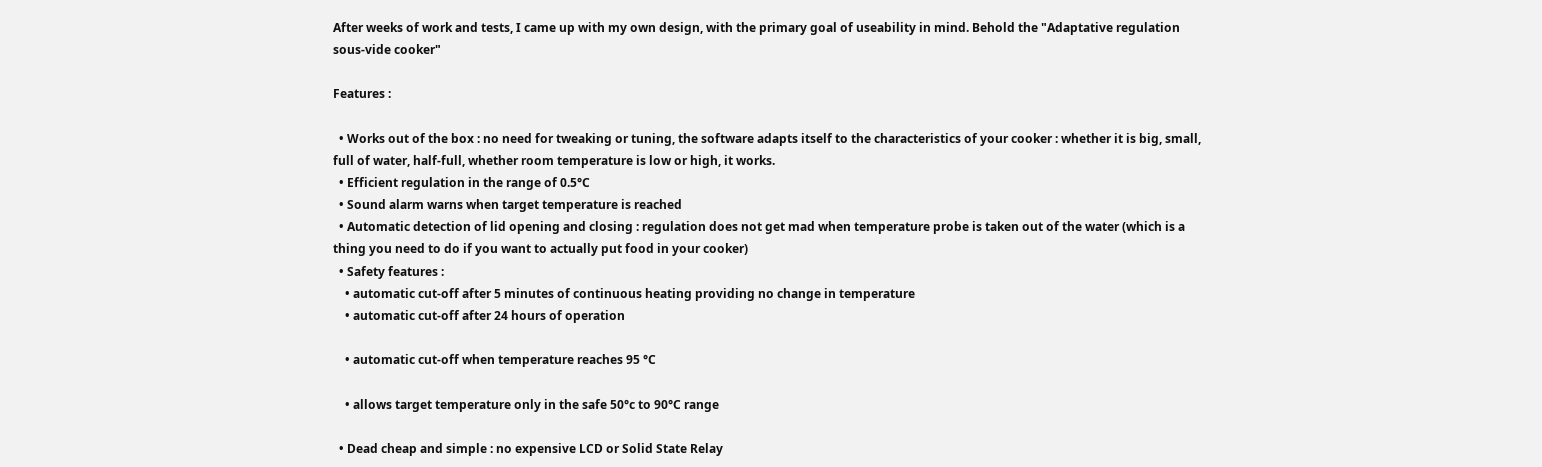After weeks of work and tests, I came up with my own design, with the primary goal of useability in mind. Behold the "Adaptative regulation sous-vide cooker"

Features :

  • Works out of the box : no need for tweaking or tuning, the software adapts itself to the characteristics of your cooker : whether it is big, small, full of water, half-full, whether room temperature is low or high, it works.
  • Efficient regulation in the range of 0.5°C
  • Sound alarm warns when target temperature is reached
  • Automatic detection of lid opening and closing : regulation does not get mad when temperature probe is taken out of the water (which is a thing you need to do if you want to actually put food in your cooker)
  • Safety features :
    • automatic cut-off after 5 minutes of continuous heating providing no change in temperature
    • automatic cut-off after 24 hours of operation

    • automatic cut-off when temperature reaches 95 °C

    • allows target temperature only in the safe 50°c to 90°C range

  • Dead cheap and simple : no expensive LCD or Solid State Relay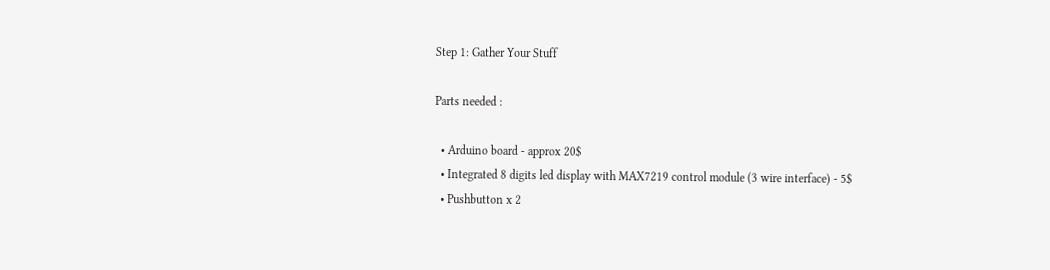Step 1: Gather Your Stuff

Parts needed :

  • Arduino board - approx 20$
  • Integrated 8 digits led display with MAX7219 control module (3 wire interface) - 5$
  • Pushbutton x 2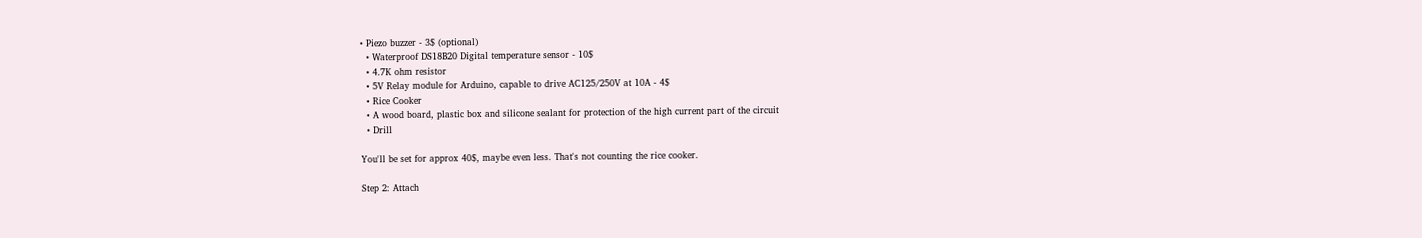• Piezo buzzer - 3$ (optional)
  • Waterproof DS18B20 Digital temperature sensor - 10$
  • 4.7K ohm resistor
  • 5V Relay module for Arduino, capable to drive AC125/250V at 10A - 4$
  • Rice Cooker
  • A wood board, plastic box and silicone sealant for protection of the high current part of the circuit
  • Drill

You'll be set for approx 40$, maybe even less. That's not counting the rice cooker.

Step 2: Attach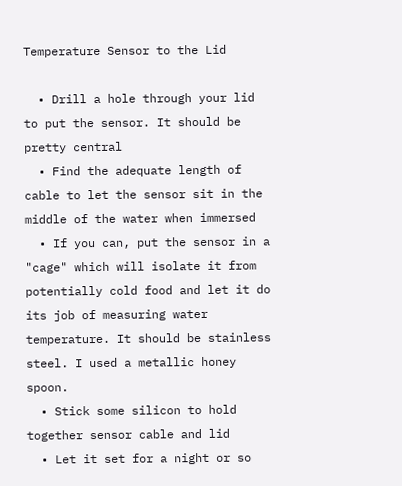Temperature Sensor to the Lid

  • Drill a hole through your lid to put the sensor. It should be pretty central
  • Find the adequate length of cable to let the sensor sit in the middle of the water when immersed
  • If you can, put the sensor in a "cage" which will isolate it from potentially cold food and let it do its job of measuring water temperature. It should be stainless steel. I used a metallic honey spoon.
  • Stick some silicon to hold together sensor cable and lid
  • Let it set for a night or so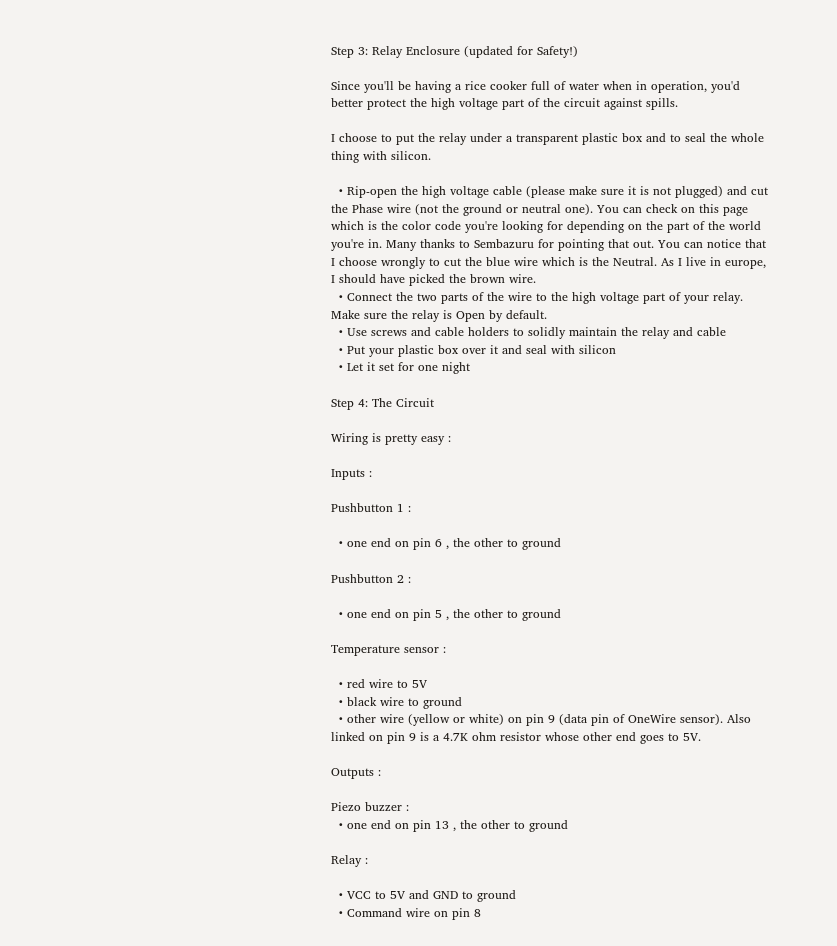Step 3: Relay Enclosure (updated for Safety!)

Since you'll be having a rice cooker full of water when in operation, you'd better protect the high voltage part of the circuit against spills.

I choose to put the relay under a transparent plastic box and to seal the whole thing with silicon.

  • Rip-open the high voltage cable (please make sure it is not plugged) and cut the Phase wire (not the ground or neutral one). You can check on this page which is the color code you're looking for depending on the part of the world you're in. Many thanks to Sembazuru for pointing that out. You can notice that I choose wrongly to cut the blue wire which is the Neutral. As I live in europe, I should have picked the brown wire.
  • Connect the two parts of the wire to the high voltage part of your relay. Make sure the relay is Open by default.
  • Use screws and cable holders to solidly maintain the relay and cable
  • Put your plastic box over it and seal with silicon
  • Let it set for one night

Step 4: The Circuit

Wiring is pretty easy :

Inputs :

Pushbutton 1 :

  • one end on pin 6 , the other to ground

Pushbutton 2 :

  • one end on pin 5 , the other to ground

Temperature sensor :

  • red wire to 5V
  • black wire to ground
  • other wire (yellow or white) on pin 9 (data pin of OneWire sensor). Also linked on pin 9 is a 4.7K ohm resistor whose other end goes to 5V.

Outputs :

Piezo buzzer :
  • one end on pin 13 , the other to ground

Relay :

  • VCC to 5V and GND to ground
  • Command wire on pin 8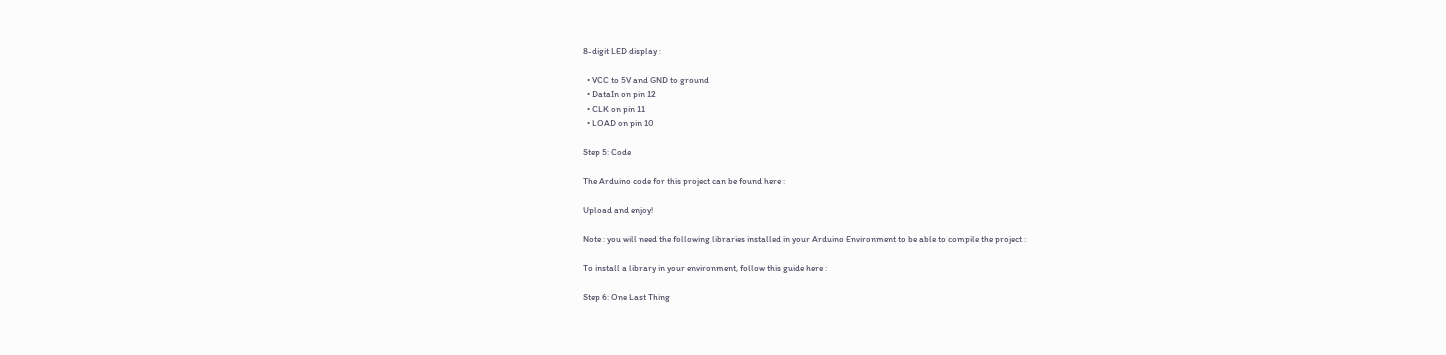8-digit LED display :

  • VCC to 5V and GND to ground
  • DataIn on pin 12
  • CLK on pin 11
  • LOAD on pin 10

Step 5: Code

The Arduino code for this project can be found here :

Upload and enjoy!

Note : you will need the following libraries installed in your Arduino Environment to be able to compile the project :

To install a library in your environment, follow this guide here :

Step 6: One Last Thing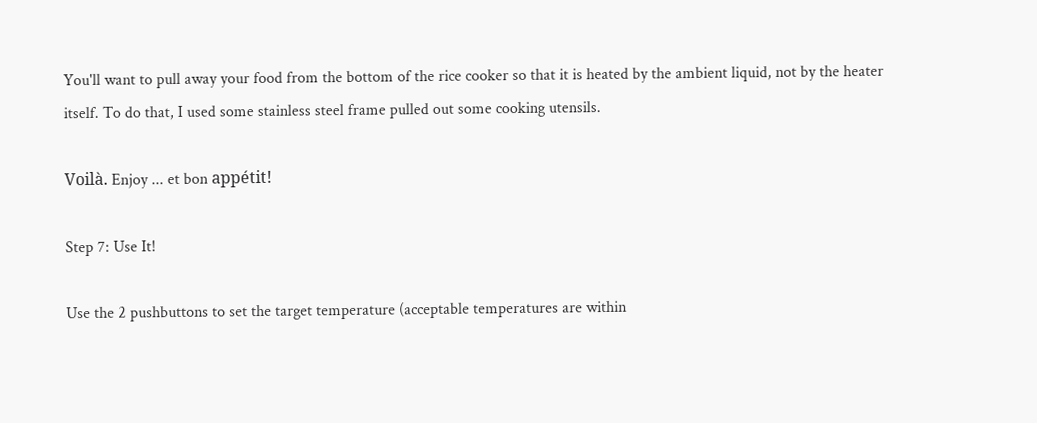You'll want to pull away your food from the bottom of the rice cooker so that it is heated by the ambient liquid, not by the heater itself. To do that, I used some stainless steel frame pulled out some cooking utensils.

Voilà. Enjoy ... et bon appétit!

Step 7: Use It!

Use the 2 pushbuttons to set the target temperature (acceptable temperatures are within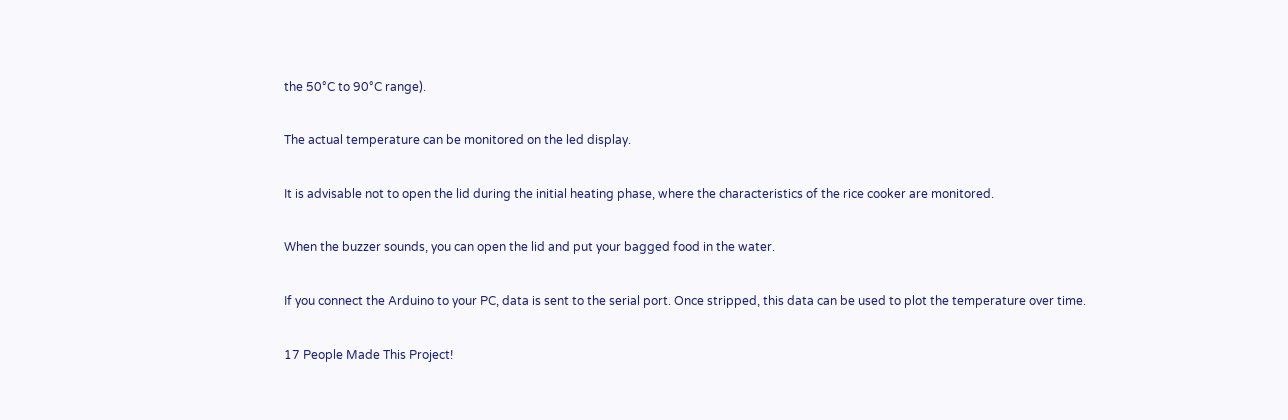the 50°C to 90°C range).

The actual temperature can be monitored on the led display.

It is advisable not to open the lid during the initial heating phase, where the characteristics of the rice cooker are monitored.

When the buzzer sounds, you can open the lid and put your bagged food in the water.

If you connect the Arduino to your PC, data is sent to the serial port. Once stripped, this data can be used to plot the temperature over time.

17 People Made This Project!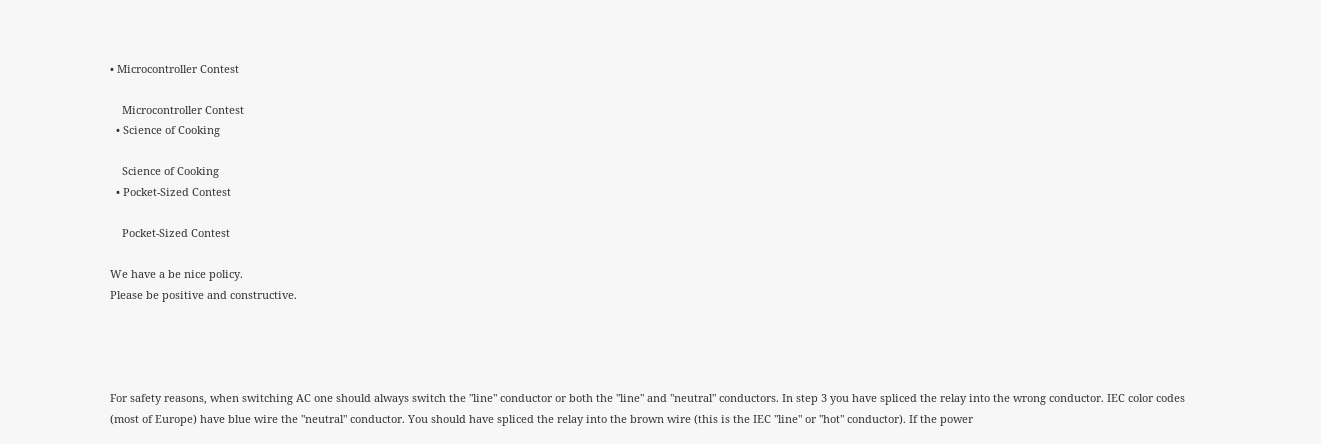• Microcontroller Contest

    Microcontroller Contest
  • Science of Cooking

    Science of Cooking
  • Pocket-Sized Contest

    Pocket-Sized Contest

We have a be nice policy.
Please be positive and constructive.




For safety reasons, when switching AC one should always switch the "line" conductor or both the "line" and "neutral" conductors. In step 3 you have spliced the relay into the wrong conductor. IEC color codes (most of Europe) have blue wire the "neutral" conductor. You should have spliced the relay into the brown wire (this is the IEC "line" or "hot" conductor). If the power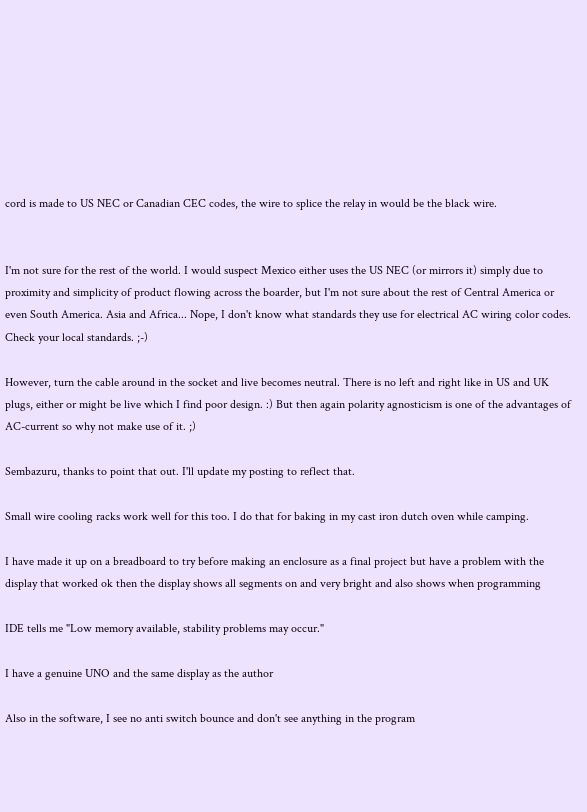cord is made to US NEC or Canadian CEC codes, the wire to splice the relay in would be the black wire.


I'm not sure for the rest of the world. I would suspect Mexico either uses the US NEC (or mirrors it) simply due to proximity and simplicity of product flowing across the boarder, but I'm not sure about the rest of Central America or even South America. Asia and Africa... Nope, I don't know what standards they use for electrical AC wiring color codes. Check your local standards. ;-)

However, turn the cable around in the socket and live becomes neutral. There is no left and right like in US and UK plugs, either or might be live which I find poor design. :) But then again polarity agnosticism is one of the advantages of AC-current so why not make use of it. ;)

Sembazuru, thanks to point that out. I'll update my posting to reflect that.

Small wire cooling racks work well for this too. I do that for baking in my cast iron dutch oven while camping.

I have made it up on a breadboard to try before making an enclosure as a final project but have a problem with the display that worked ok then the display shows all segments on and very bright and also shows when programming

IDE tells me "Low memory available, stability problems may occur."

I have a genuine UNO and the same display as the author

Also in the software, I see no anti switch bounce and don't see anything in the program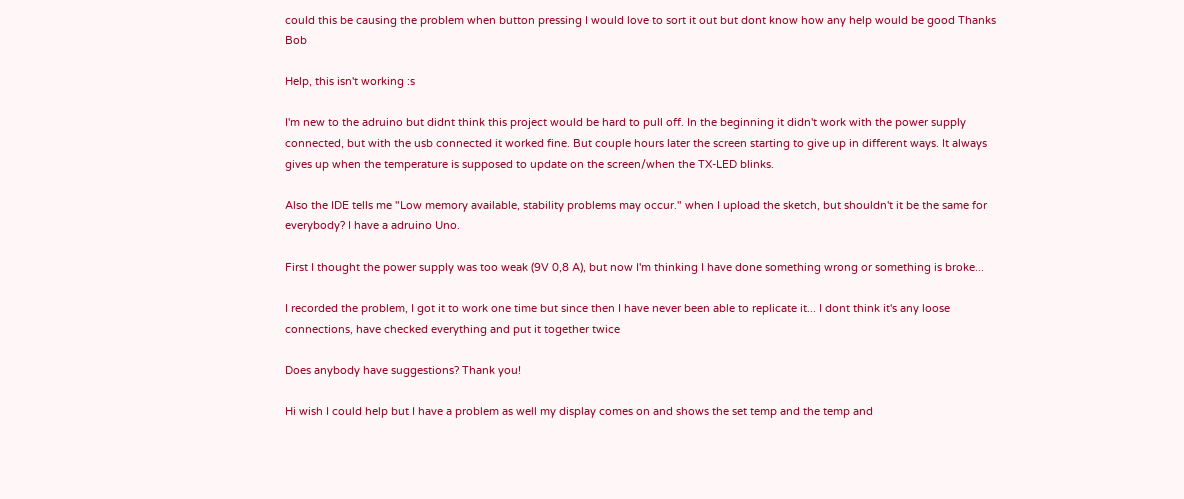could this be causing the problem when button pressing I would love to sort it out but dont know how any help would be good Thanks Bob

Help, this isn't working :s

I'm new to the adruino but didnt think this project would be hard to pull off. In the beginning it didn't work with the power supply connected, but with the usb connected it worked fine. But couple hours later the screen starting to give up in different ways. It always gives up when the temperature is supposed to update on the screen/when the TX-LED blinks.

Also the IDE tells me "Low memory available, stability problems may occur." when I upload the sketch, but shouldn't it be the same for everybody? I have a adruino Uno.

First I thought the power supply was too weak (9V 0,8 A), but now I'm thinking I have done something wrong or something is broke...

I recorded the problem, I got it to work one time but since then I have never been able to replicate it... I dont think it's any loose connections, have checked everything and put it together twice

Does anybody have suggestions? Thank you!

Hi wish I could help but I have a problem as well my display comes on and shows the set temp and the temp and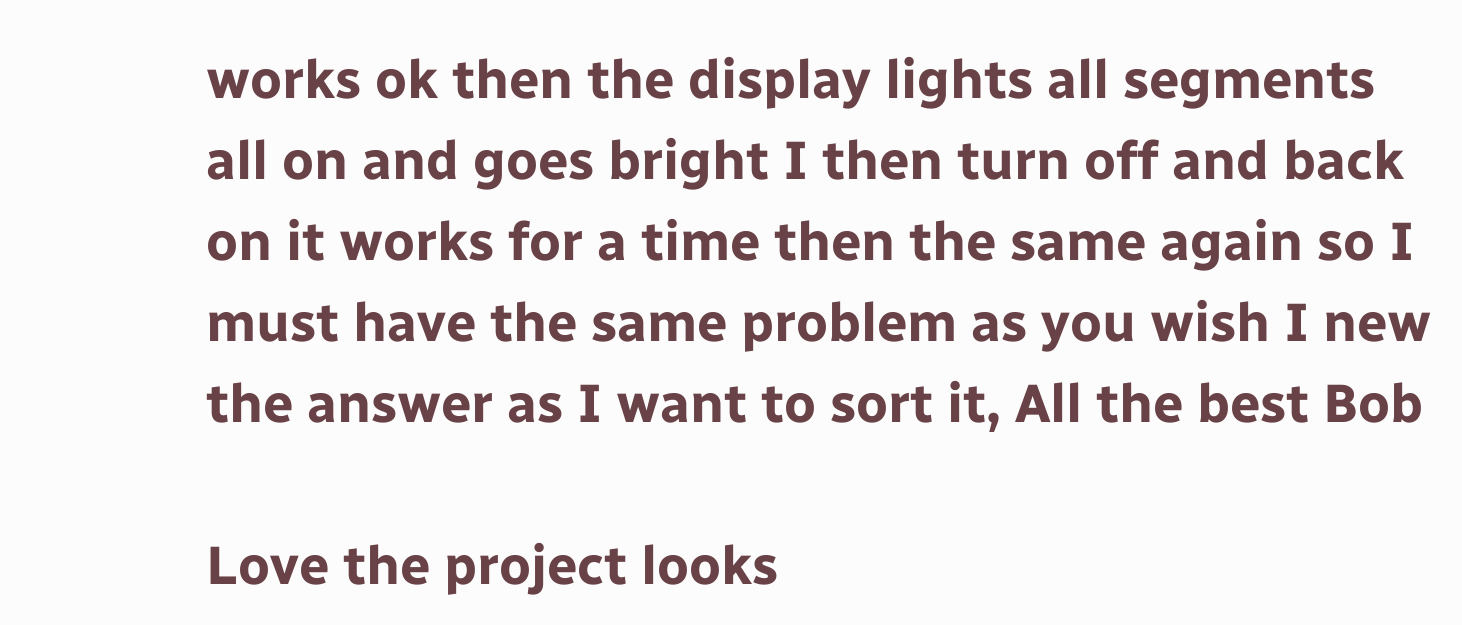works ok then the display lights all segments all on and goes bright I then turn off and back on it works for a time then the same again so I must have the same problem as you wish I new the answer as I want to sort it, All the best Bob

Love the project looks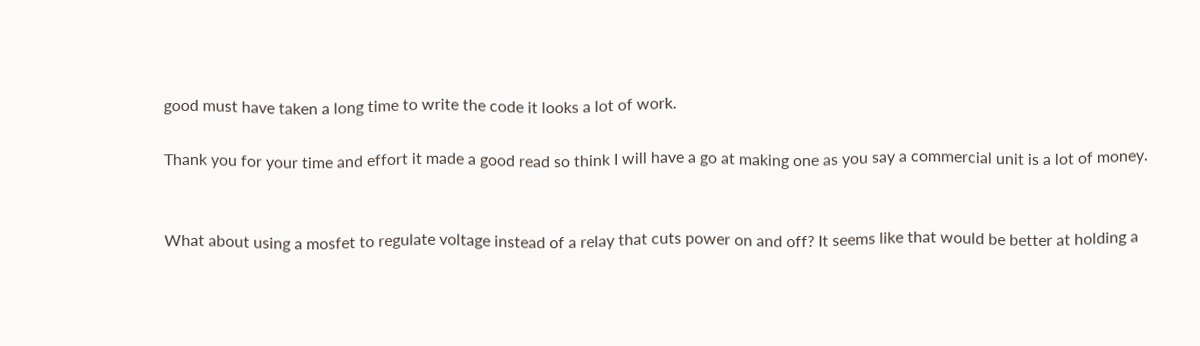good must have taken a long time to write the code it looks a lot of work.

Thank you for your time and effort it made a good read so think I will have a go at making one as you say a commercial unit is a lot of money.


What about using a mosfet to regulate voltage instead of a relay that cuts power on and off? It seems like that would be better at holding a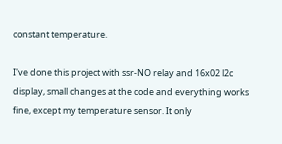constant temperature.

I've done this project with ssr-NO relay and 16x02 l2c display, small changes at the code and everything works fine, except my temperature sensor. It only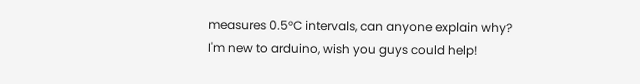measures 0.5°C intervals, can anyone explain why?
I'm new to arduino, wish you guys could help!